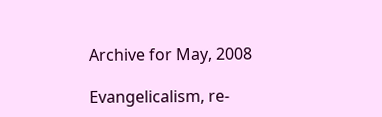Archive for May, 2008

Evangelicalism, re-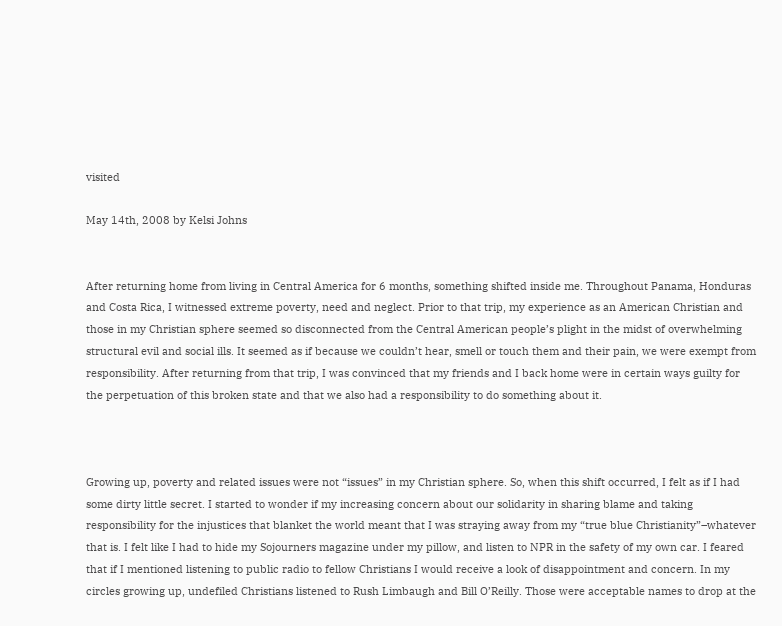visited

May 14th, 2008 by Kelsi Johns


After returning home from living in Central America for 6 months, something shifted inside me. Throughout Panama, Honduras and Costa Rica, I witnessed extreme poverty, need and neglect. Prior to that trip, my experience as an American Christian and those in my Christian sphere seemed so disconnected from the Central American people’s plight in the midst of overwhelming structural evil and social ills. It seemed as if because we couldn’t hear, smell or touch them and their pain, we were exempt from responsibility. After returning from that trip, I was convinced that my friends and I back home were in certain ways guilty for the perpetuation of this broken state and that we also had a responsibility to do something about it.



Growing up, poverty and related issues were not “issues” in my Christian sphere. So, when this shift occurred, I felt as if I had some dirty little secret. I started to wonder if my increasing concern about our solidarity in sharing blame and taking responsibility for the injustices that blanket the world meant that I was straying away from my “true blue Christianity”–whatever that is. I felt like I had to hide my Sojourners magazine under my pillow, and listen to NPR in the safety of my own car. I feared that if I mentioned listening to public radio to fellow Christians I would receive a look of disappointment and concern. In my circles growing up, undefiled Christians listened to Rush Limbaugh and Bill O’Reilly. Those were acceptable names to drop at the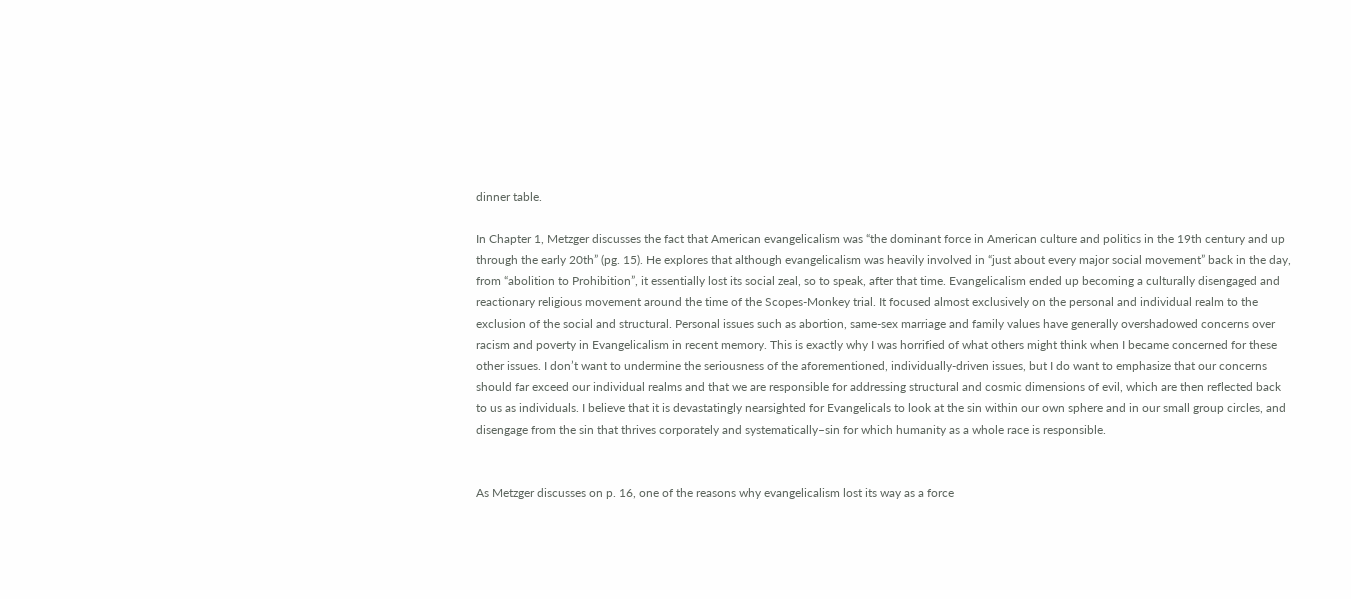dinner table.

In Chapter 1, Metzger discusses the fact that American evangelicalism was “the dominant force in American culture and politics in the 19th century and up through the early 20th” (pg. 15). He explores that although evangelicalism was heavily involved in “just about every major social movement” back in the day, from “abolition to Prohibition”, it essentially lost its social zeal, so to speak, after that time. Evangelicalism ended up becoming a culturally disengaged and reactionary religious movement around the time of the Scopes-Monkey trial. It focused almost exclusively on the personal and individual realm to the exclusion of the social and structural. Personal issues such as abortion, same-sex marriage and family values have generally overshadowed concerns over racism and poverty in Evangelicalism in recent memory. This is exactly why I was horrified of what others might think when I became concerned for these other issues. I don’t want to undermine the seriousness of the aforementioned, individually-driven issues, but I do want to emphasize that our concerns should far exceed our individual realms and that we are responsible for addressing structural and cosmic dimensions of evil, which are then reflected back to us as individuals. I believe that it is devastatingly nearsighted for Evangelicals to look at the sin within our own sphere and in our small group circles, and disengage from the sin that thrives corporately and systematically–sin for which humanity as a whole race is responsible.


As Metzger discusses on p. 16, one of the reasons why evangelicalism lost its way as a force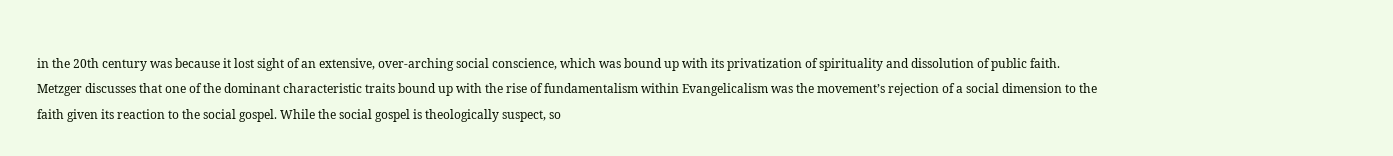in the 20th century was because it lost sight of an extensive, over-arching social conscience, which was bound up with its privatization of spirituality and dissolution of public faith. Metzger discusses that one of the dominant characteristic traits bound up with the rise of fundamentalism within Evangelicalism was the movement’s rejection of a social dimension to the faith given its reaction to the social gospel. While the social gospel is theologically suspect, so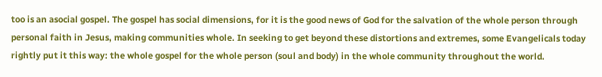too is an asocial gospel. The gospel has social dimensions, for it is the good news of God for the salvation of the whole person through personal faith in Jesus, making communities whole. In seeking to get beyond these distortions and extremes, some Evangelicals today rightly put it this way: the whole gospel for the whole person (soul and body) in the whole community throughout the world.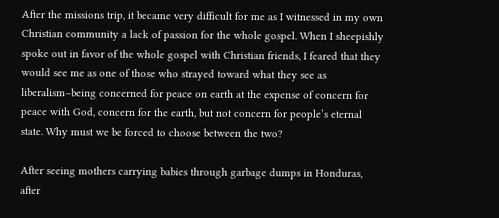After the missions trip, it became very difficult for me as I witnessed in my own Christian community a lack of passion for the whole gospel. When I sheepishly spoke out in favor of the whole gospel with Christian friends, I feared that they would see me as one of those who strayed toward what they see as liberalism–being concerned for peace on earth at the expense of concern for peace with God, concern for the earth, but not concern for people’s eternal state. Why must we be forced to choose between the two?

After seeing mothers carrying babies through garbage dumps in Honduras, after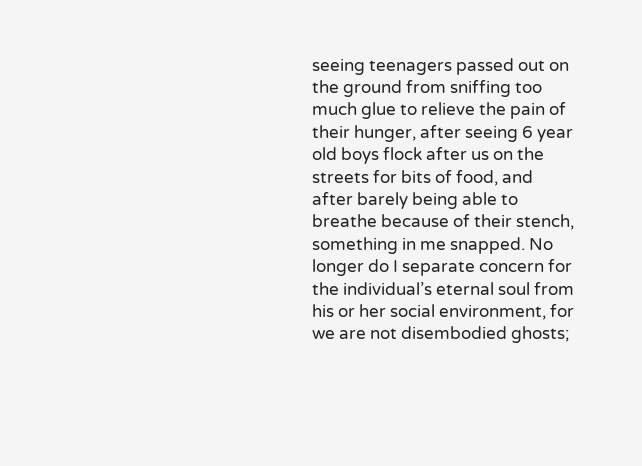seeing teenagers passed out on the ground from sniffing too much glue to relieve the pain of their hunger, after seeing 6 year old boys flock after us on the streets for bits of food, and after barely being able to breathe because of their stench, something in me snapped. No longer do I separate concern for the individual’s eternal soul from his or her social environment, for we are not disembodied ghosts;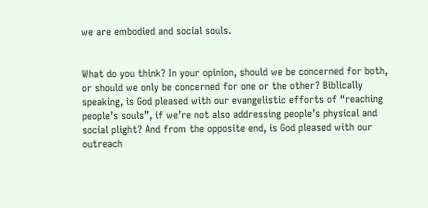we are embodied and social souls.


What do you think? In your opinion, should we be concerned for both, or should we only be concerned for one or the other? Biblically speaking, is God pleased with our evangelistic efforts of “reaching people’s souls”, if we’re not also addressing people’s physical and social plight? And from the opposite end, is God pleased with our outreach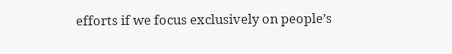efforts if we focus exclusively on people’s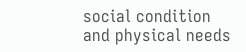social condition and physical needs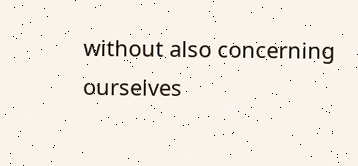without also concerning ourselves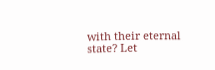with their eternal state? Let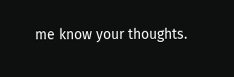me know your thoughts.